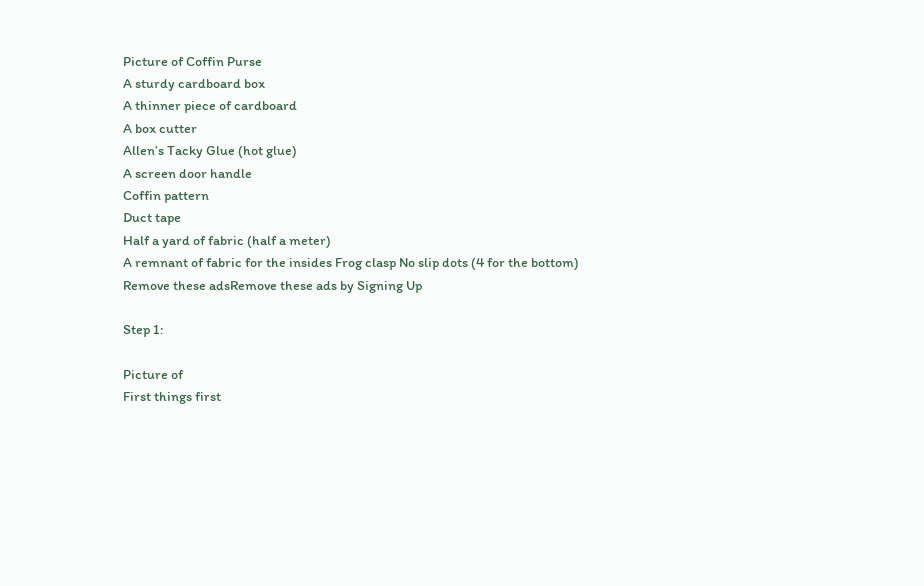Picture of Coffin Purse
A sturdy cardboard box
A thinner piece of cardboard
A box cutter
Allen’s Tacky Glue (hot glue)
A screen door handle
Coffin pattern
Duct tape
Half a yard of fabric (half a meter)
A remnant of fabric for the insides Frog clasp No slip dots (4 for the bottom)
Remove these adsRemove these ads by Signing Up

Step 1:

Picture of
First things first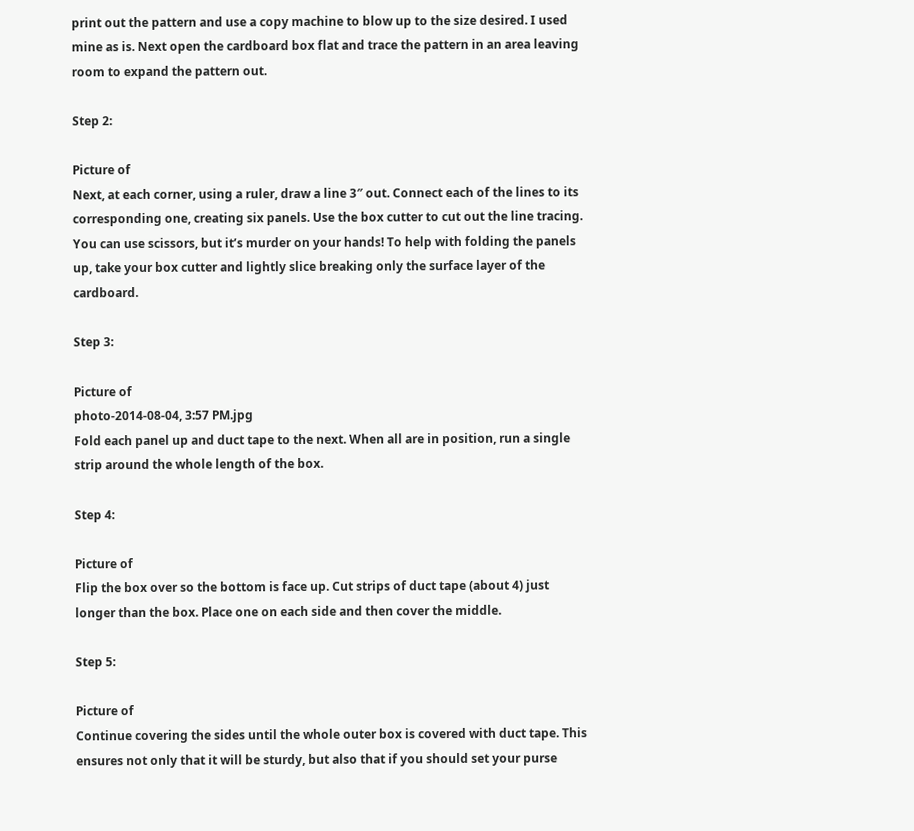print out the pattern and use a copy machine to blow up to the size desired. I used mine as is. Next open the cardboard box flat and trace the pattern in an area leaving room to expand the pattern out.

Step 2:

Picture of
Next, at each corner, using a ruler, draw a line 3″ out. Connect each of the lines to its corresponding one, creating six panels. Use the box cutter to cut out the line tracing. You can use scissors, but it’s murder on your hands! To help with folding the panels up, take your box cutter and lightly slice breaking only the surface layer of the cardboard.

Step 3:

Picture of
photo-2014-08-04, 3:57 PM.jpg
Fold each panel up and duct tape to the next. When all are in position, run a single strip around the whole length of the box.

Step 4:

Picture of
Flip the box over so the bottom is face up. Cut strips of duct tape (about 4) just longer than the box. Place one on each side and then cover the middle.

Step 5:

Picture of
Continue covering the sides until the whole outer box is covered with duct tape. This ensures not only that it will be sturdy, but also that if you should set your purse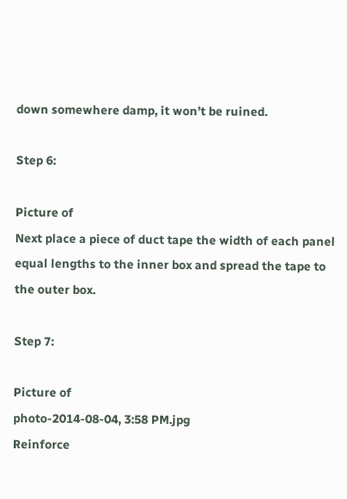down somewhere damp, it won’t be ruined.

Step 6:

Picture of
Next place a piece of duct tape the width of each panel equal lengths to the inner box and spread the tape to the outer box.

Step 7:

Picture of
photo-2014-08-04, 3:58 PM.jpg
Reinforce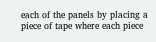each of the panels by placing a piece of tape where each piece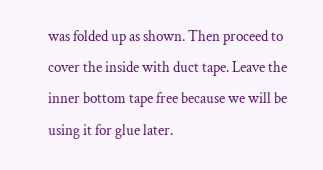was folded up as shown. Then proceed to cover the inside with duct tape. Leave the inner bottom tape free because we will be using it for glue later.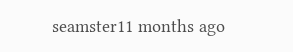seamster11 months ago